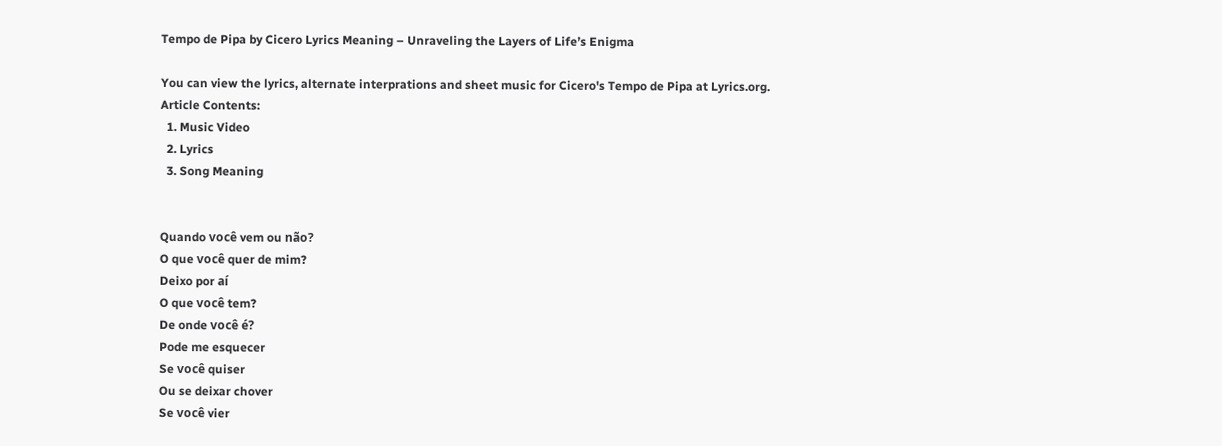Tempo de Pipa by Cicero Lyrics Meaning – Unraveling the Layers of Life’s Enigma

You can view the lyrics, alternate interprations and sheet music for Cicero's Tempo de Pipa at Lyrics.org.
Article Contents:
  1. Music Video
  2. Lyrics
  3. Song Meaning


Quando você vem ou não?
O que você quer de mim?
Deixo por aí
O que você tem?
De onde você é?
Pode me esquecer
Se você quiser
Ou se deixar chover
Se você vier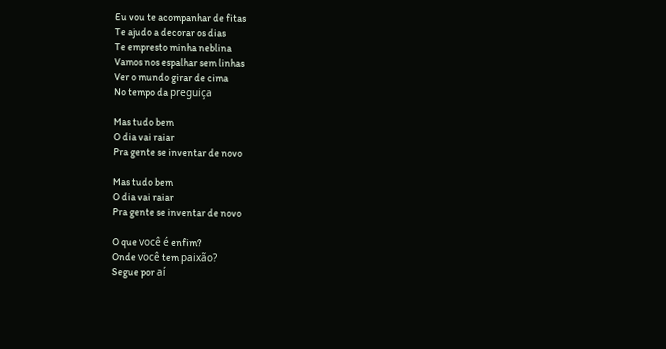Eu vou te acompanhar de fitas
Te ajudo a decorar os dias
Te empresto minha neblina
Vamos nos espalhar sem linhas
Ver o mundo girar de cima
No tempo da preguiça

Mas tudo bem
O dia vai raiar
Pra gente se inventar de novo

Mas tudo bem
O dia vai raiar
Pra gente se inventar de novo

O que você é enfim?
Onde você tem paixão?
Segue por aí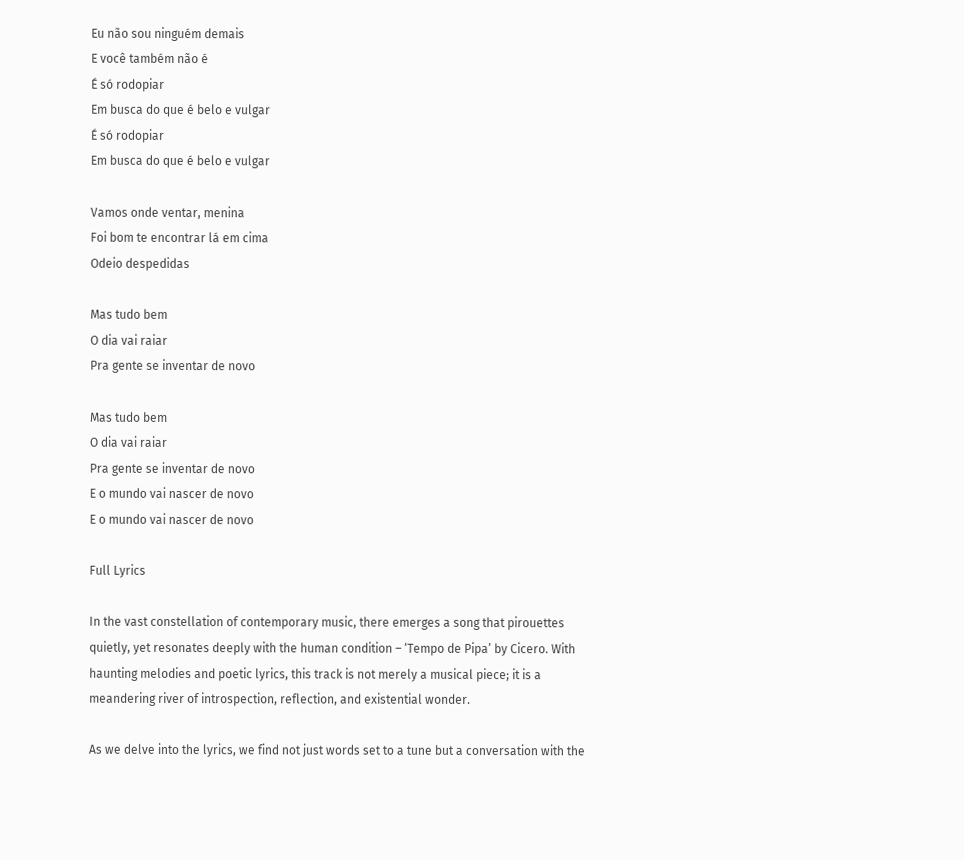Eu não sou ninguém demais
E você também não é
É só rodopiar
Em busca do que é belo e vulgar
É só rodopiar
Em busca do que é belo e vulgar

Vamos onde ventar, menina
Foi bom te encontrar lá em cima
Odeio despedidas

Mas tudo bem
O dia vai raiar
Pra gente se inventar de novo

Mas tudo bem
O dia vai raiar
Pra gente se inventar de novo
E o mundo vai nascer de novo
E o mundo vai nascer de novo

Full Lyrics

In the vast constellation of contemporary music, there emerges a song that pirouettes quietly, yet resonates deeply with the human condition – ‘Tempo de Pipa’ by Cicero. With haunting melodies and poetic lyrics, this track is not merely a musical piece; it is a meandering river of introspection, reflection, and existential wonder.

As we delve into the lyrics, we find not just words set to a tune but a conversation with the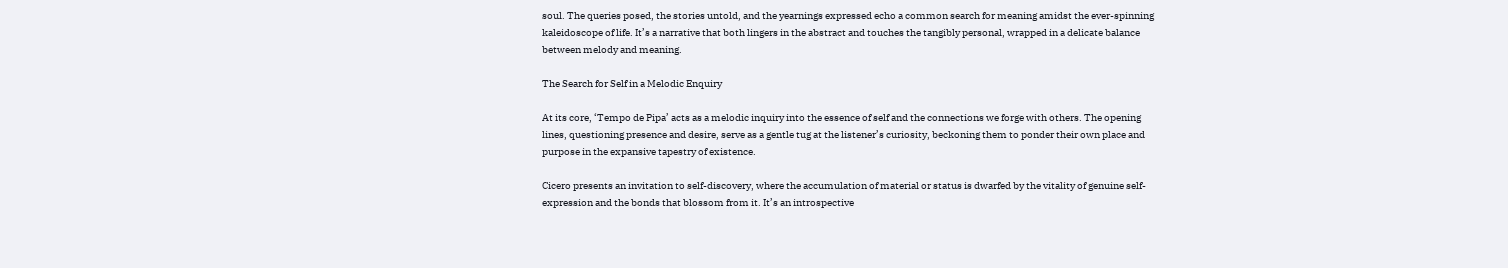soul. The queries posed, the stories untold, and the yearnings expressed echo a common search for meaning amidst the ever-spinning kaleidoscope of life. It’s a narrative that both lingers in the abstract and touches the tangibly personal, wrapped in a delicate balance between melody and meaning.

The Search for Self in a Melodic Enquiry

At its core, ‘Tempo de Pipa’ acts as a melodic inquiry into the essence of self and the connections we forge with others. The opening lines, questioning presence and desire, serve as a gentle tug at the listener’s curiosity, beckoning them to ponder their own place and purpose in the expansive tapestry of existence.

Cicero presents an invitation to self-discovery, where the accumulation of material or status is dwarfed by the vitality of genuine self-expression and the bonds that blossom from it. It’s an introspective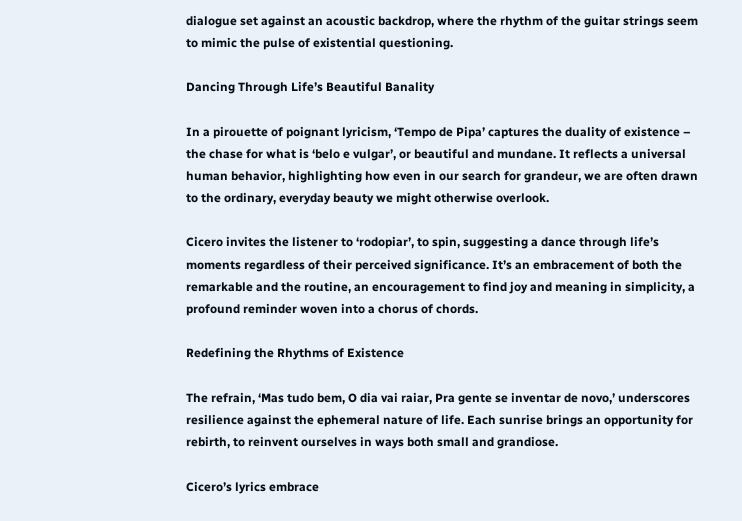dialogue set against an acoustic backdrop, where the rhythm of the guitar strings seem to mimic the pulse of existential questioning.

Dancing Through Life’s Beautiful Banality

In a pirouette of poignant lyricism, ‘Tempo de Pipa’ captures the duality of existence – the chase for what is ‘belo e vulgar’, or beautiful and mundane. It reflects a universal human behavior, highlighting how even in our search for grandeur, we are often drawn to the ordinary, everyday beauty we might otherwise overlook.

Cicero invites the listener to ‘rodopiar’, to spin, suggesting a dance through life’s moments regardless of their perceived significance. It’s an embracement of both the remarkable and the routine, an encouragement to find joy and meaning in simplicity, a profound reminder woven into a chorus of chords.

Redefining the Rhythms of Existence

The refrain, ‘Mas tudo bem, O dia vai raiar, Pra gente se inventar de novo,’ underscores resilience against the ephemeral nature of life. Each sunrise brings an opportunity for rebirth, to reinvent ourselves in ways both small and grandiose.

Cicero’s lyrics embrace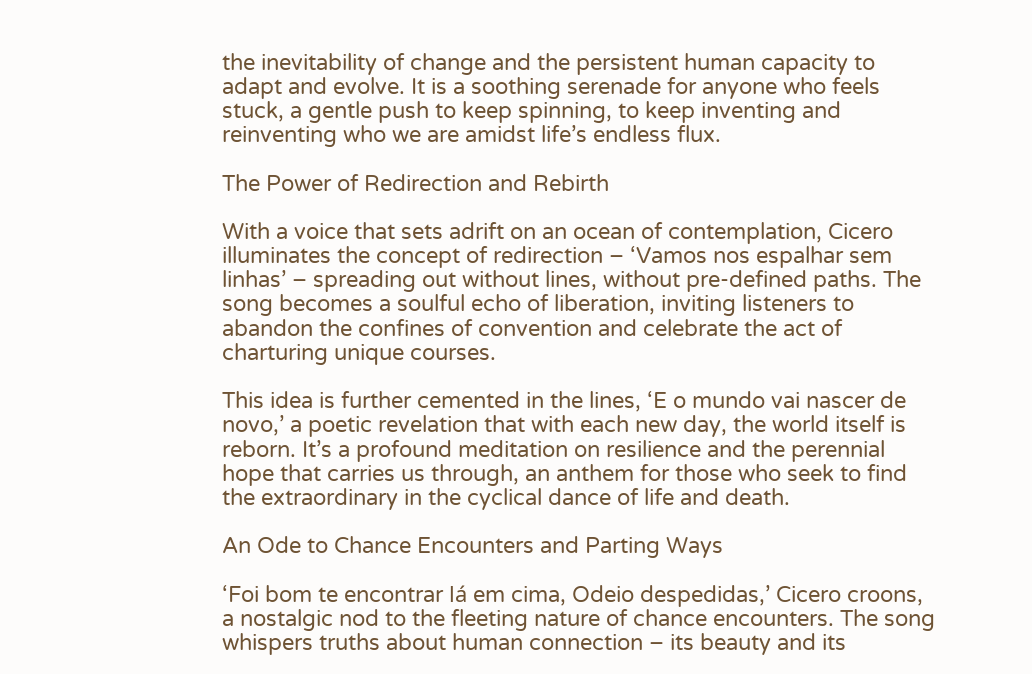the inevitability of change and the persistent human capacity to adapt and evolve. It is a soothing serenade for anyone who feels stuck, a gentle push to keep spinning, to keep inventing and reinventing who we are amidst life’s endless flux.

The Power of Redirection and Rebirth

With a voice that sets adrift on an ocean of contemplation, Cicero illuminates the concept of redirection – ‘Vamos nos espalhar sem linhas’ – spreading out without lines, without pre-defined paths. The song becomes a soulful echo of liberation, inviting listeners to abandon the confines of convention and celebrate the act of charturing unique courses.

This idea is further cemented in the lines, ‘E o mundo vai nascer de novo,’ a poetic revelation that with each new day, the world itself is reborn. It’s a profound meditation on resilience and the perennial hope that carries us through, an anthem for those who seek to find the extraordinary in the cyclical dance of life and death.

An Ode to Chance Encounters and Parting Ways

‘Foi bom te encontrar lá em cima, Odeio despedidas,’ Cicero croons, a nostalgic nod to the fleeting nature of chance encounters. The song whispers truths about human connection – its beauty and its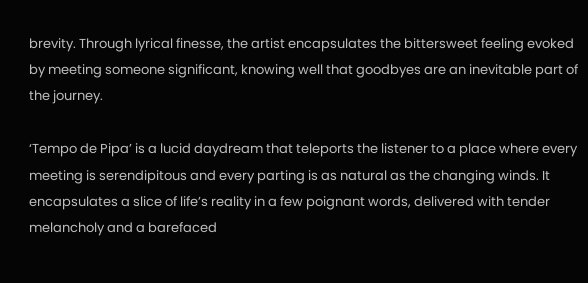brevity. Through lyrical finesse, the artist encapsulates the bittersweet feeling evoked by meeting someone significant, knowing well that goodbyes are an inevitable part of the journey.

‘Tempo de Pipa’ is a lucid daydream that teleports the listener to a place where every meeting is serendipitous and every parting is as natural as the changing winds. It encapsulates a slice of life’s reality in a few poignant words, delivered with tender melancholy and a barefaced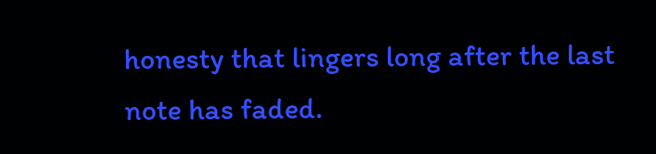honesty that lingers long after the last note has faded.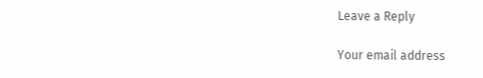Leave a Reply

Your email address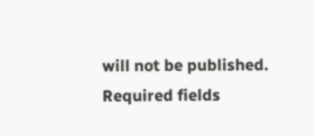will not be published. Required fields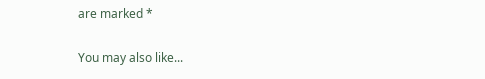are marked *

You may also like...